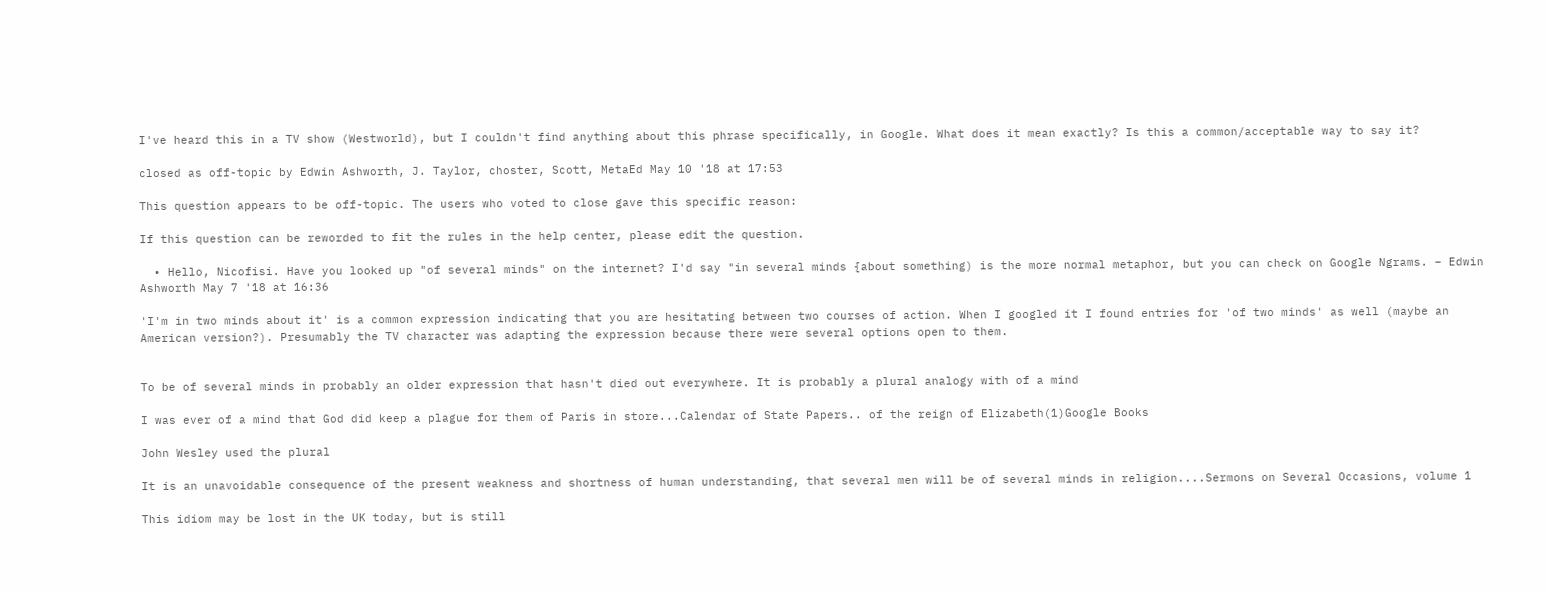I've heard this in a TV show (Westworld), but I couldn't find anything about this phrase specifically, in Google. What does it mean exactly? Is this a common/acceptable way to say it?

closed as off-topic by Edwin Ashworth, J. Taylor, choster, Scott, MetaEd May 10 '18 at 17:53

This question appears to be off-topic. The users who voted to close gave this specific reason:

If this question can be reworded to fit the rules in the help center, please edit the question.

  • Hello, Nicofisi. Have you looked up "of several minds" on the internet? I'd say "in several minds {about something) is the more normal metaphor, but you can check on Google Ngrams. – Edwin Ashworth May 7 '18 at 16:36

'I'm in two minds about it' is a common expression indicating that you are hesitating between two courses of action. When I googled it I found entries for 'of two minds' as well (maybe an American version?). Presumably the TV character was adapting the expression because there were several options open to them.


To be of several minds in probably an older expression that hasn't died out everywhere. It is probably a plural analogy with of a mind

I was ever of a mind that God did keep a plague for them of Paris in store...Calendar of State Papers.. of the reign of Elizabeth(1)Google Books

John Wesley used the plural

It is an unavoidable consequence of the present weakness and shortness of human understanding, that several men will be of several minds in religion....Sermons on Several Occasions, volume 1

This idiom may be lost in the UK today, but is still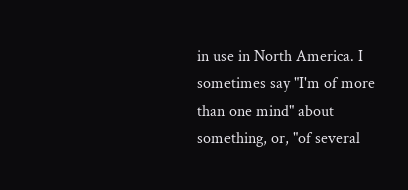in use in North America. I sometimes say "I'm of more than one mind" about something, or, "of several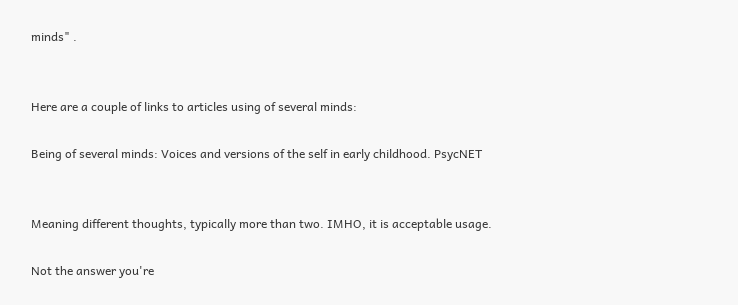minds" .


Here are a couple of links to articles using of several minds:

Being of several minds: Voices and versions of the self in early childhood. PsycNET


Meaning different thoughts, typically more than two. IMHO, it is acceptable usage.

Not the answer you're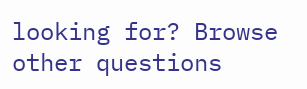looking for? Browse other questions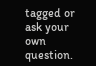tagged or ask your own question.